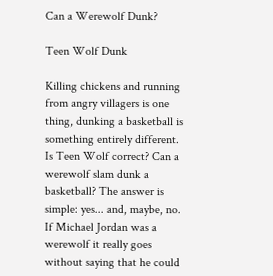Can a Werewolf Dunk?

Teen Wolf Dunk

Killing chickens and running from angry villagers is one thing, dunking a basketball is something entirely different. Is Teen Wolf correct? Can a werewolf slam dunk a basketball? The answer is simple: yes... and, maybe, no. If Michael Jordan was a werewolf it really goes without saying that he could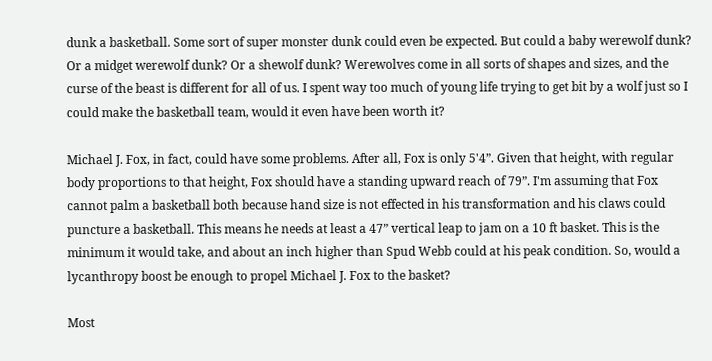dunk a basketball. Some sort of super monster dunk could even be expected. But could a baby werewolf dunk? Or a midget werewolf dunk? Or a shewolf dunk? Werewolves come in all sorts of shapes and sizes, and the curse of the beast is different for all of us. I spent way too much of young life trying to get bit by a wolf just so I could make the basketball team, would it even have been worth it?

Michael J. Fox, in fact, could have some problems. After all, Fox is only 5'4”. Given that height, with regular body proportions to that height, Fox should have a standing upward reach of 79”. I'm assuming that Fox cannot palm a basketball both because hand size is not effected in his transformation and his claws could puncture a basketball. This means he needs at least a 47” vertical leap to jam on a 10 ft basket. This is the minimum it would take, and about an inch higher than Spud Webb could at his peak condition. So, would a lycanthropy boost be enough to propel Michael J. Fox to the basket?

Most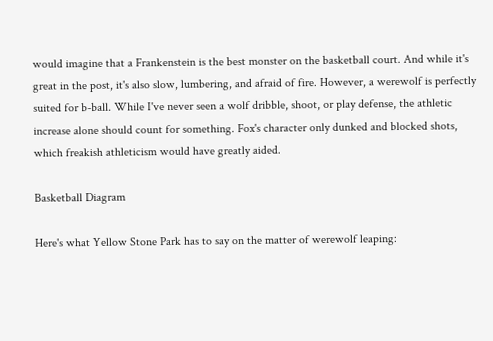would imagine that a Frankenstein is the best monster on the basketball court. And while it's great in the post, it's also slow, lumbering, and afraid of fire. However, a werewolf is perfectly suited for b-ball. While I've never seen a wolf dribble, shoot, or play defense, the athletic increase alone should count for something. Fox's character only dunked and blocked shots, which freakish athleticism would have greatly aided.

Basketball Diagram

Here's what Yellow Stone Park has to say on the matter of werewolf leaping: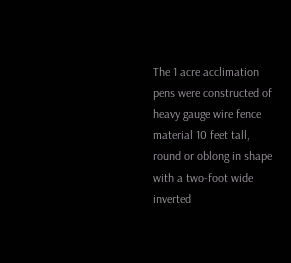The 1 acre acclimation pens were constructed of heavy gauge wire fence material 10 feet tall, round or oblong in shape with a two-foot wide inverted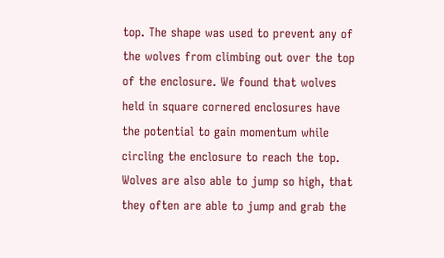top. The shape was used to prevent any of the wolves from climbing out over the top of the enclosure. We found that wolves held in square cornered enclosures have the potential to gain momentum while circling the enclosure to reach the top. Wolves are also able to jump so high, that they often are able to jump and grab the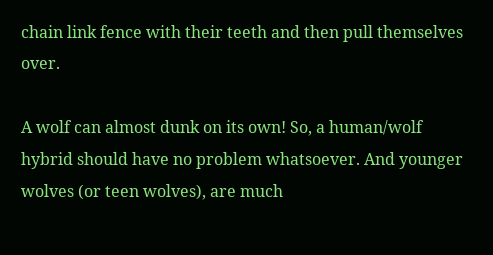chain link fence with their teeth and then pull themselves over.

A wolf can almost dunk on its own! So, a human/wolf hybrid should have no problem whatsoever. And younger wolves (or teen wolves), are much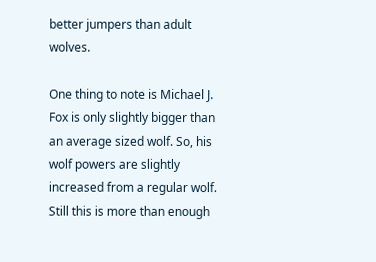better jumpers than adult wolves.

One thing to note is Michael J. Fox is only slightly bigger than an average sized wolf. So, his wolf powers are slightly increased from a regular wolf. Still this is more than enough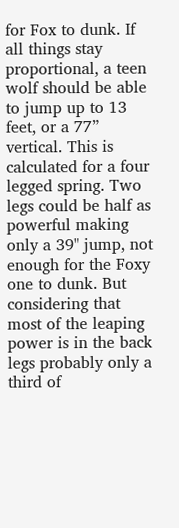for Fox to dunk. If all things stay proportional, a teen wolf should be able to jump up to 13 feet, or a 77” vertical. This is calculated for a four legged spring. Two legs could be half as powerful making only a 39" jump, not enough for the Foxy one to dunk. But considering that most of the leaping power is in the back legs probably only a third of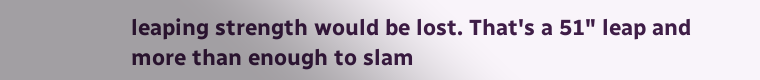leaping strength would be lost. That's a 51" leap and more than enough to slam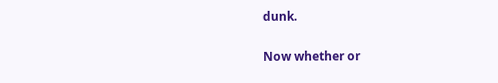dunk.

Now whether or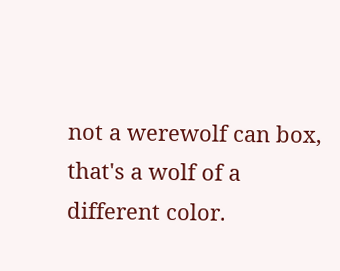not a werewolf can box, that's a wolf of a different color.